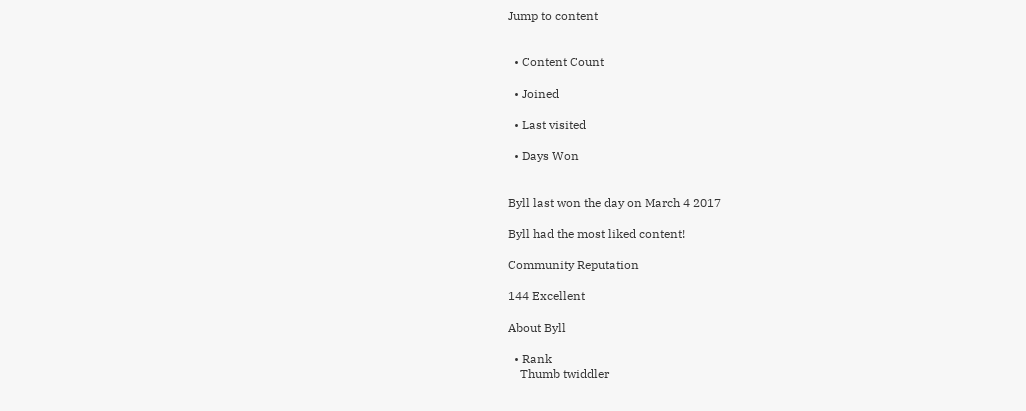Jump to content


  • Content Count

  • Joined

  • Last visited

  • Days Won


Byll last won the day on March 4 2017

Byll had the most liked content!

Community Reputation

144 Excellent

About Byll

  • Rank
    Thumb twiddler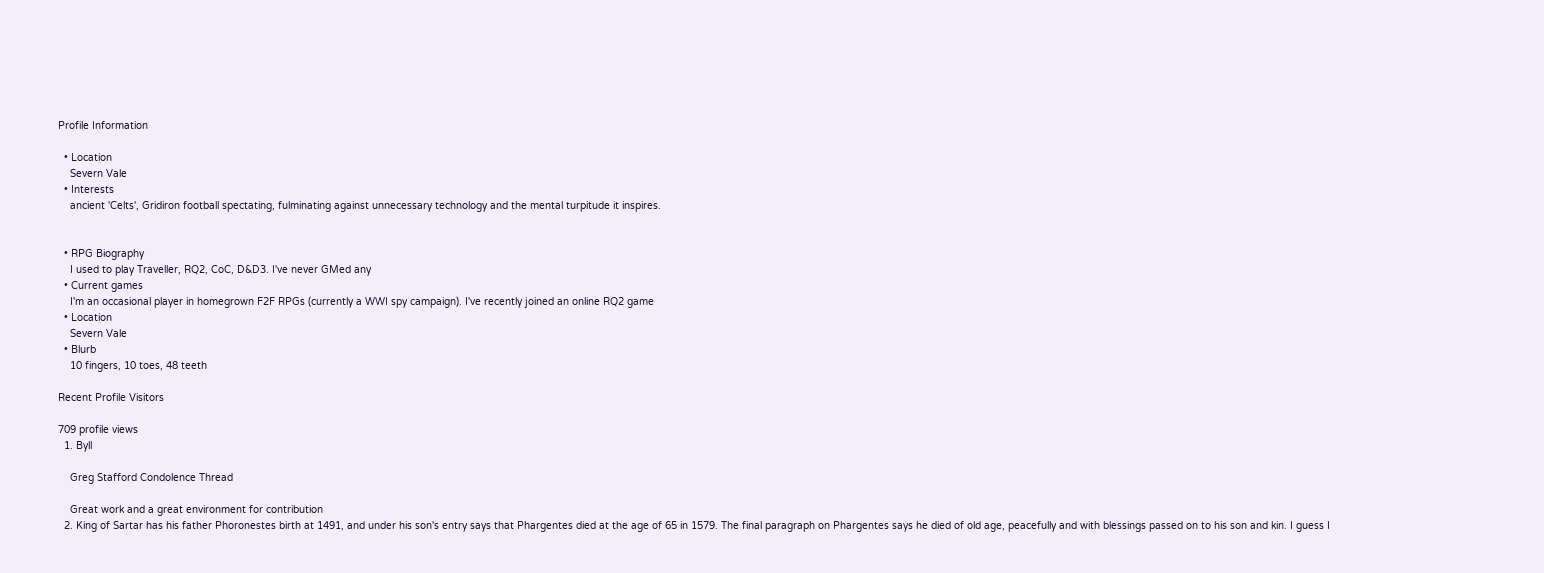Profile Information

  • Location
    Severn Vale
  • Interests
    ancient 'Celts', Gridiron football spectating, fulminating against unnecessary technology and the mental turpitude it inspires.


  • RPG Biography
    I used to play Traveller, RQ2, CoC, D&D3. I've never GMed any
  • Current games
    I'm an occasional player in homegrown F2F RPGs (currently a WWI spy campaign). I've recently joined an online RQ2 game
  • Location
    Severn Vale
  • Blurb
    10 fingers, 10 toes, 48 teeth

Recent Profile Visitors

709 profile views
  1. Byll

    Greg Stafford Condolence Thread

    Great work and a great environment for contribution
  2. King of Sartar has his father Phoronestes birth at 1491, and under his son's entry says that Phargentes died at the age of 65 in 1579. The final paragraph on Phargentes says he died of old age, peacefully and with blessings passed on to his son and kin. I guess I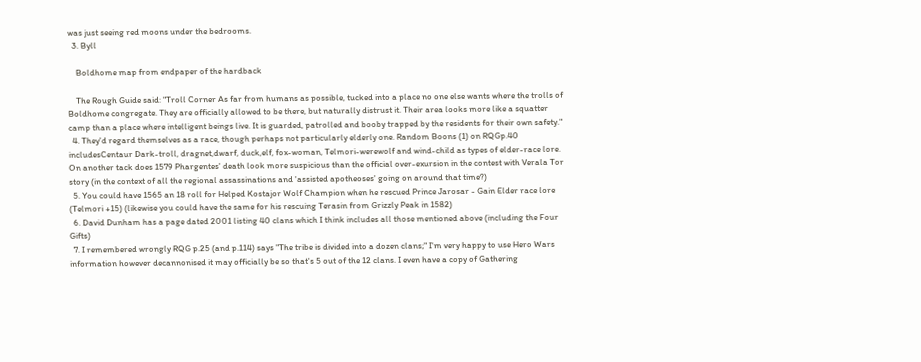was just seeing red moons under the bedrooms.
  3. Byll

    Boldhome map from endpaper of the hardback

    The Rough Guide said: "Troll Corner As far from humans as possible, tucked into a place no one else wants where the trolls of Boldhome congregate. They are officially allowed to be there, but naturally distrust it. Their area looks more like a squatter camp than a place where intelligent beings live. It is guarded, patrolled and booby trapped by the residents for their own safety."
  4. They'd regard themselves as a race, though perhaps not particularly elderly one. Random Boons (1) on RQGp.40 includesCentaur Dark-troll, dragnet,dwarf, duck,elf, fox-woman, Telmori-werewolf and wind-child as types of elder-race lore. On another tack does 1579 Phargentes' death look more suspicious than the official over-exursion in the contest with Verala Tor story (in the context of all the regional assassinations and 'assisted apotheoses' going on around that time?)
  5. You could have 1565 an 18 roll for Helped Kostajor Wolf Champion when he rescued Prince Jarosar - Gain Elder race lore (Telmori +15) (likewise you could have the same for his rescuing Terasin from Grizzly Peak in 1582)
  6. David Dunham has a page dated 2001 listing 40 clans which I think includes all those mentioned above (including the Four Gifts)
  7. I remembered wrongly RQG p.25 (and p.114) says "The tribe is divided into a dozen clans;" I'm very happy to use Hero Wars information however decannonised it may officially be so that's 5 out of the 12 clans. I even have a copy of Gathering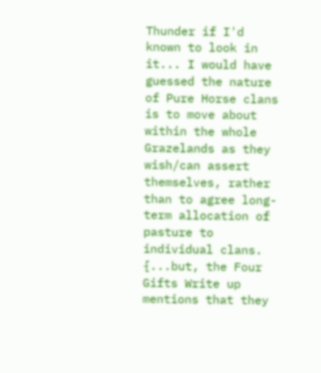Thunder if I'd known to look in it... I would have guessed the nature of Pure Horse clans is to move about within the whole Grazelands as they wish/can assert themselves, rather than to agree long-term allocation of pasture to individual clans. {...but, the Four Gifts Write up mentions that they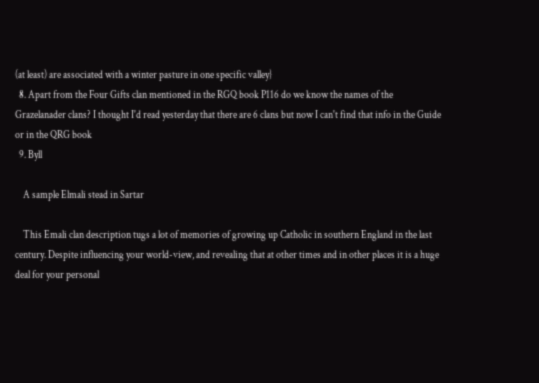(at least) are associated with a winter pasture in one specific valley}
  8. Apart from the Four Gifts clan mentioned in the RGQ book P116 do we know the names of the Grazelanader clans? I thought I'd read yesterday that there are 6 clans but now I can't find that info in the Guide or in the QRG book
  9. Byll

    A sample Elmali stead in Sartar

    This Emali clan description tugs a lot of memories of growing up Catholic in southern England in the last century. Despite influencing your world-view, and revealing that at other times and in other places it is a huge deal for your personal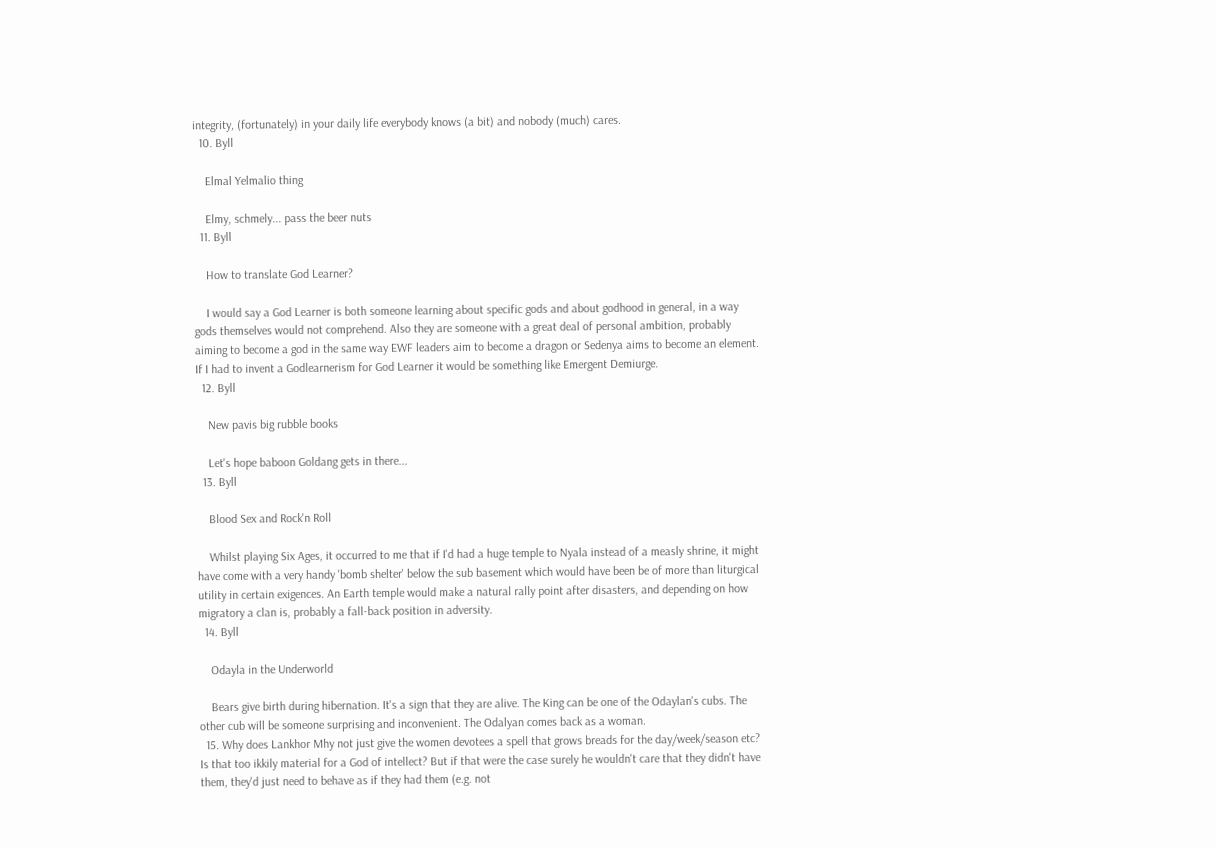integrity, (fortunately) in your daily life everybody knows (a bit) and nobody (much) cares.
  10. Byll

    Elmal Yelmalio thing

    Elmy, schmely... pass the beer nuts
  11. Byll

    How to translate God Learner?

    I would say a God Learner is both someone learning about specific gods and about godhood in general, in a way gods themselves would not comprehend. Also they are someone with a great deal of personal ambition, probably aiming to become a god in the same way EWF leaders aim to become a dragon or Sedenya aims to become an element. If I had to invent a Godlearnerism for God Learner it would be something like Emergent Demiurge.
  12. Byll

    New pavis big rubble books

    Let's hope baboon Goldang gets in there...
  13. Byll

    Blood Sex and Rock'n Roll

    Whilst playing Six Ages, it occurred to me that if I'd had a huge temple to Nyala instead of a measly shrine, it might have come with a very handy 'bomb shelter' below the sub basement which would have been be of more than liturgical utility in certain exigences. An Earth temple would make a natural rally point after disasters, and depending on how migratory a clan is, probably a fall-back position in adversity.
  14. Byll

    Odayla in the Underworld

    Bears give birth during hibernation. It's a sign that they are alive. The King can be one of the Odaylan's cubs. The other cub will be someone surprising and inconvenient. The Odalyan comes back as a woman.
  15. Why does Lankhor Mhy not just give the women devotees a spell that grows breads for the day/week/season etc? Is that too ikkily material for a God of intellect? But if that were the case surely he wouldn't care that they didn't have them, they'd just need to behave as if they had them (e.g. not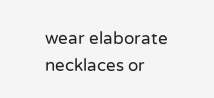wear elaborate necklaces or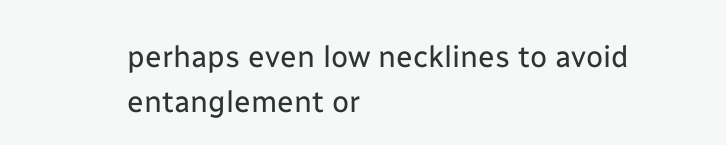perhaps even low necklines to avoid entanglement or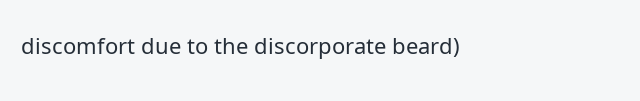discomfort due to the discorporate beard)